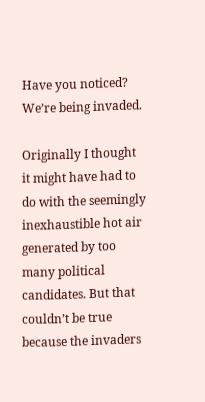Have you noticed? We’re being invaded.

Originally I thought it might have had to do with the seemingly inexhaustible hot air generated by too many political candidates. But that couldn’t be true because the invaders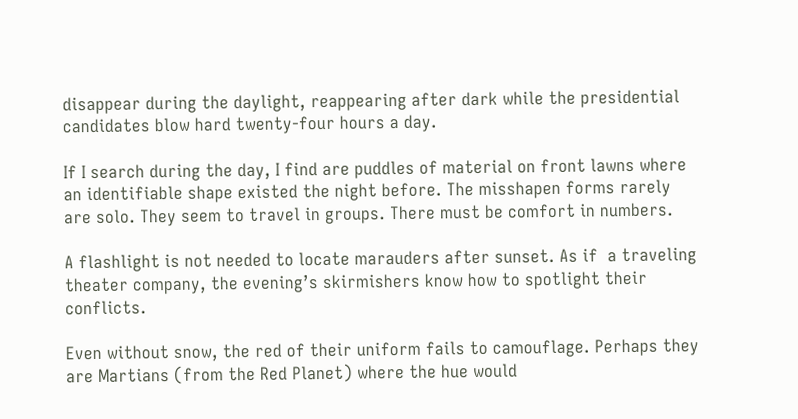disappear during the daylight, reappearing after dark while the presidential candidates blow hard twenty-four hours a day.

If I search during the day, I find are puddles of material on front lawns where an identifiable shape existed the night before. The misshapen forms rarely are solo. They seem to travel in groups. There must be comfort in numbers.

A flashlight is not needed to locate marauders after sunset. As if  a traveling theater company, the evening’s skirmishers know how to spotlight their conflicts.

Even without snow, the red of their uniform fails to camouflage. Perhaps they are Martians (from the Red Planet) where the hue would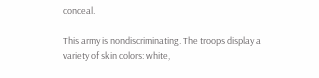conceal.

This army is nondiscriminating. The troops display a variety of skin colors: white,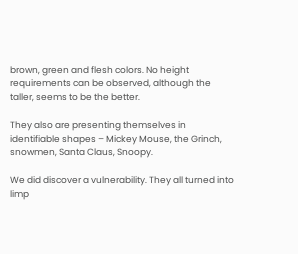brown, green and flesh colors. No height requirements can be observed, although the taller, seems to be the better.

They also are presenting themselves in identifiable shapes – Mickey Mouse, the Grinch, snowmen, Santa Claus, Snoopy.

We did discover a vulnerability. They all turned into limp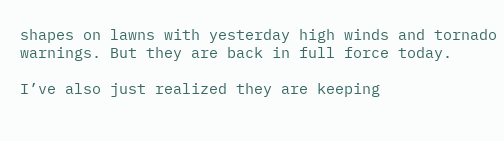shapes on lawns with yesterday high winds and tornado warnings. But they are back in full force today.

I’ve also just realized they are keeping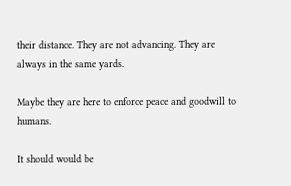their distance. They are not advancing. They are always in the same yards.

Maybe they are here to enforce peace and goodwill to humans.

It should would be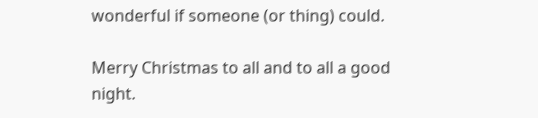wonderful if someone (or thing) could.

Merry Christmas to all and to all a good night.